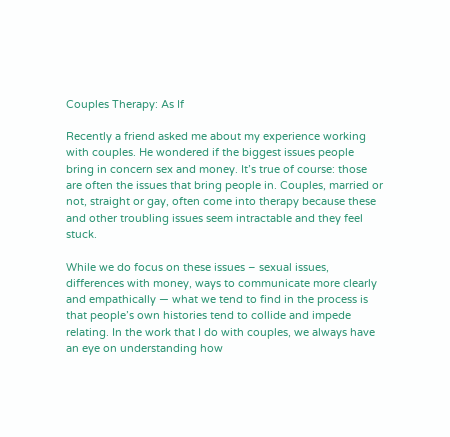Couples Therapy: As If

Recently a friend asked me about my experience working with couples. He wondered if the biggest issues people bring in concern sex and money. It’s true of course: those are often the issues that bring people in. Couples, married or not, straight or gay, often come into therapy because these and other troubling issues seem intractable and they feel stuck.

While we do focus on these issues – sexual issues, differences with money, ways to communicate more clearly and empathically — what we tend to find in the process is that people’s own histories tend to collide and impede relating. In the work that I do with couples, we always have an eye on understanding how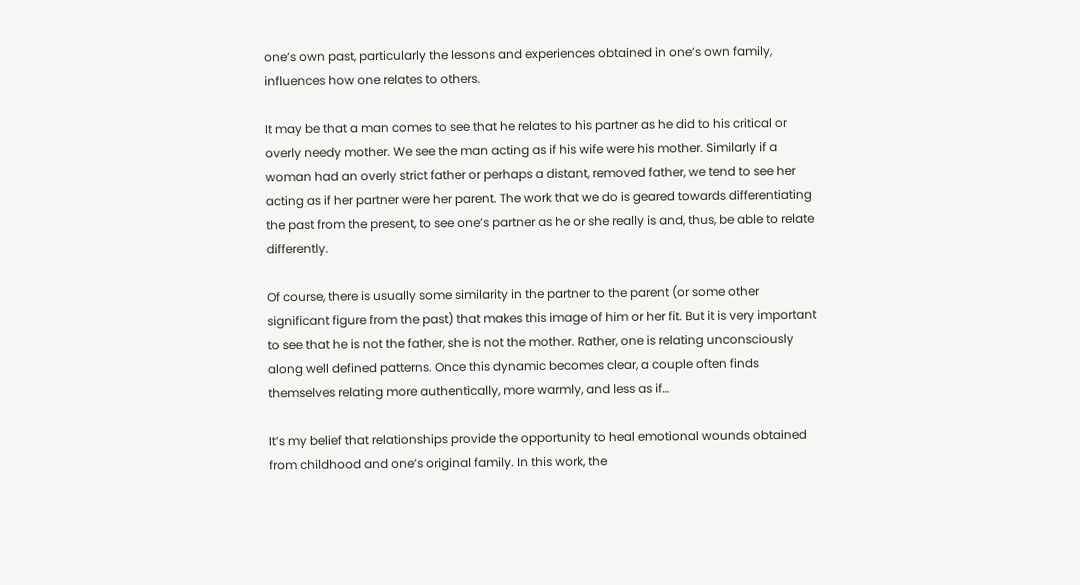one’s own past, particularly the lessons and experiences obtained in one’s own family, influences how one relates to others.

It may be that a man comes to see that he relates to his partner as he did to his critical or overly needy mother. We see the man acting as if his wife were his mother. Similarly if a woman had an overly strict father or perhaps a distant, removed father, we tend to see her acting as if her partner were her parent. The work that we do is geared towards differentiating the past from the present, to see one’s partner as he or she really is and, thus, be able to relate differently.

Of course, there is usually some similarity in the partner to the parent (or some other significant figure from the past) that makes this image of him or her fit. But it is very important to see that he is not the father, she is not the mother. Rather, one is relating unconsciously along well defined patterns. Once this dynamic becomes clear, a couple often finds themselves relating more authentically, more warmly, and less as if…

It’s my belief that relationships provide the opportunity to heal emotional wounds obtained from childhood and one’s original family. In this work, the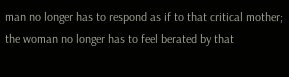man no longer has to respond as if to that critical mother; the woman no longer has to feel berated by that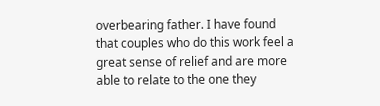overbearing father. I have found that couples who do this work feel a great sense of relief and are more able to relate to the one they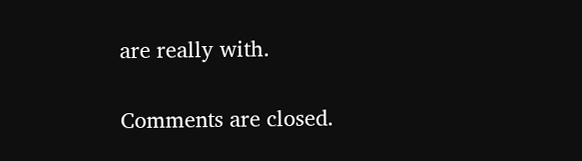are really with.

Comments are closed.